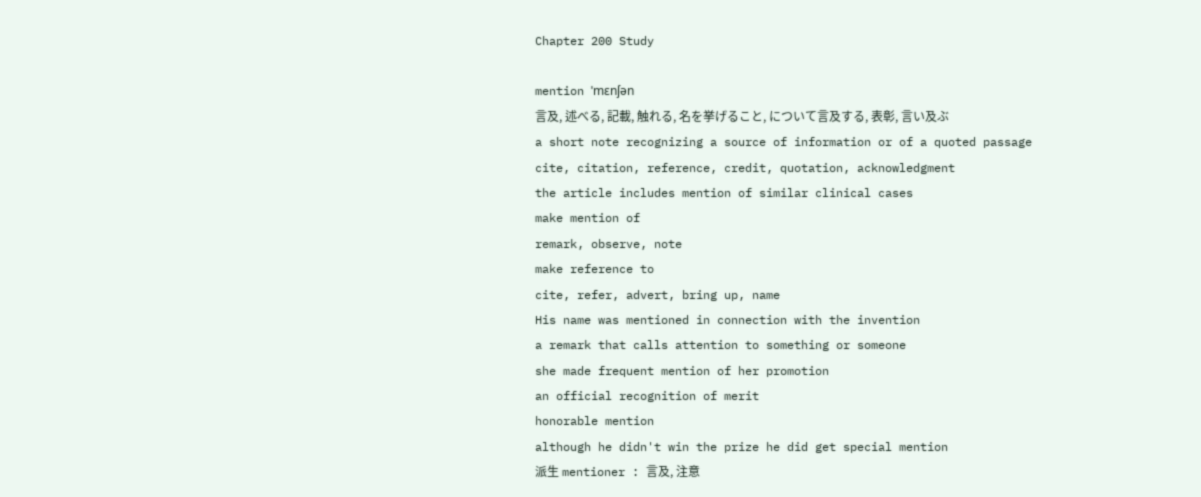Chapter 200 Study

mention ˈmɛnʃən
言及, 述べる, 記載, 触れる, 名を挙げること, について言及する, 表彰, 言い及ぶ
a short note recognizing a source of information or of a quoted passage
cite, citation, reference, credit, quotation, acknowledgment
the article includes mention of similar clinical cases
make mention of
remark, observe, note
make reference to
cite, refer, advert, bring up, name
His name was mentioned in connection with the invention
a remark that calls attention to something or someone
she made frequent mention of her promotion
an official recognition of merit
honorable mention
although he didn't win the prize he did get special mention
派生 mentioner : 言及, 注意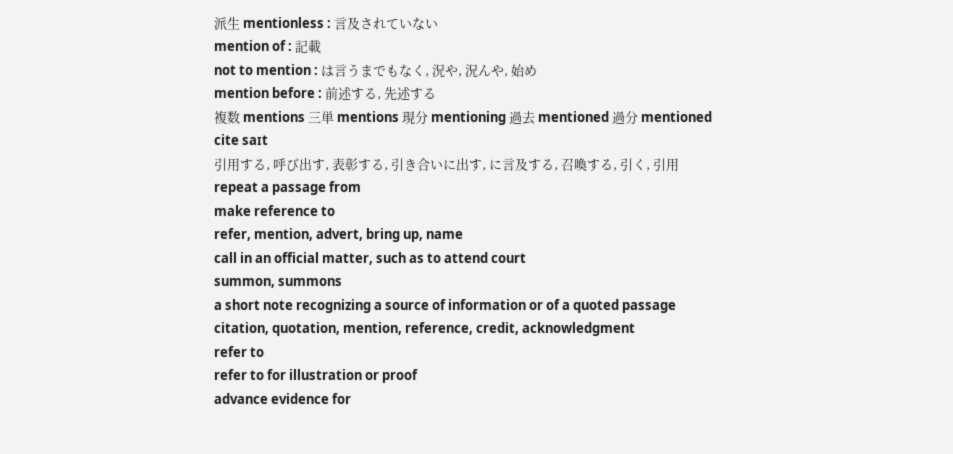派生 mentionless : 言及されていない
mention of : 記載
not to mention : は言うまでもなく, 況や, 況んや, 始め
mention before : 前述する, 先述する
複数 mentions 三単 mentions 現分 mentioning 過去 mentioned 過分 mentioned
cite saɪt
引用する, 呼び出す, 表彰する, 引き合いに出す, に言及する, 召喚する, 引く, 引用
repeat a passage from
make reference to
refer, mention, advert, bring up, name
call in an official matter, such as to attend court
summon, summons
a short note recognizing a source of information or of a quoted passage
citation, quotation, mention, reference, credit, acknowledgment
refer to
refer to for illustration or proof
advance evidence for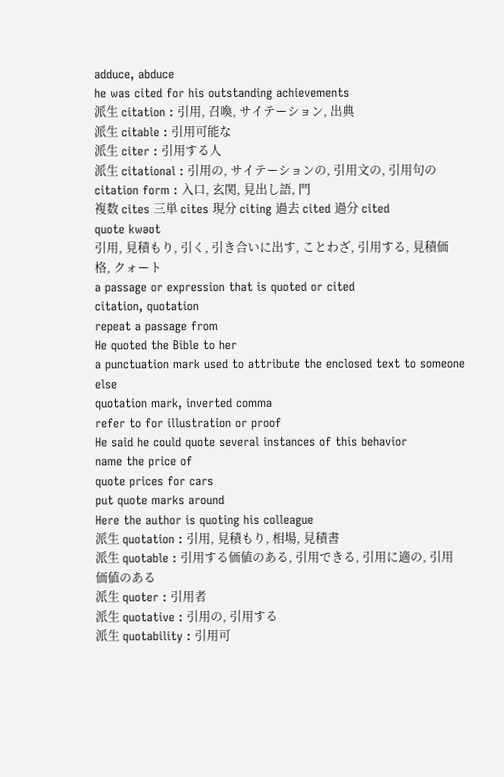adduce, abduce
he was cited for his outstanding achievements
派生 citation : 引用, 召喚, サイテーション, 出典
派生 citable : 引用可能な
派生 citer : 引用する人
派生 citational : 引用の, サイテーションの, 引用文の, 引用句の
citation form : 入口, 玄関, 見出し語, 門
複数 cites 三単 cites 現分 citing 過去 cited 過分 cited
quote kwəʊt
引用, 見積もり, 引く, 引き合いに出す, ことわざ, 引用する, 見積価格, クォート
a passage or expression that is quoted or cited
citation, quotation
repeat a passage from
He quoted the Bible to her
a punctuation mark used to attribute the enclosed text to someone else
quotation mark, inverted comma
refer to for illustration or proof
He said he could quote several instances of this behavior
name the price of
quote prices for cars
put quote marks around
Here the author is quoting his colleague
派生 quotation : 引用, 見積もり, 相場, 見積書
派生 quotable : 引用する価値のある, 引用できる, 引用に適の, 引用価値のある
派生 quoter : 引用者
派生 quotative : 引用の, 引用する
派生 quotability : 引用可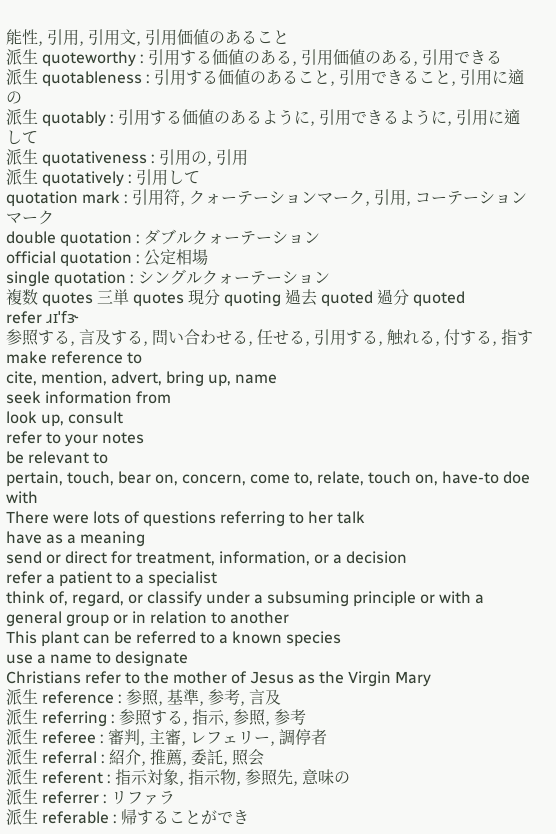能性, 引用, 引用文, 引用価値のあること
派生 quoteworthy : 引用する価値のある, 引用価値のある, 引用できる
派生 quotableness : 引用する価値のあること, 引用できること, 引用に適の
派生 quotably : 引用する価値のあるように, 引用できるように, 引用に適して
派生 quotativeness : 引用の, 引用
派生 quotatively : 引用して
quotation mark : 引用符, クォーテーションマーク, 引用, コーテーションマーク
double quotation : ダブルクォーテーション
official quotation : 公定相場
single quotation : シングルクォーテーション
複数 quotes 三単 quotes 現分 quoting 過去 quoted 過分 quoted
refer ɹɪˈfɝ
参照する, 言及する, 問い合わせる, 任せる, 引用する, 触れる, 付する, 指す
make reference to
cite, mention, advert, bring up, name
seek information from
look up, consult
refer to your notes
be relevant to
pertain, touch, bear on, concern, come to, relate, touch on, have-to doe with
There were lots of questions referring to her talk
have as a meaning
send or direct for treatment, information, or a decision
refer a patient to a specialist
think of, regard, or classify under a subsuming principle or with a general group or in relation to another
This plant can be referred to a known species
use a name to designate
Christians refer to the mother of Jesus as the Virgin Mary
派生 reference : 参照, 基準, 参考, 言及
派生 referring : 参照する, 指示, 参照, 参考
派生 referee : 審判, 主審, レフェリー, 調停者
派生 referral : 紹介, 推薦, 委託, 照会
派生 referent : 指示対象, 指示物, 参照先, 意味の
派生 referrer : リファラ
派生 referable : 帰することができ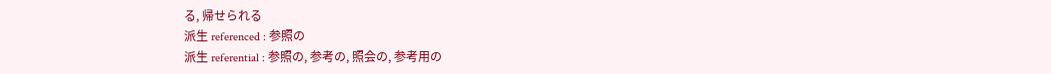る, 帰せられる
派生 referenced : 参照の
派生 referential : 参照の, 参考の, 照会の, 参考用の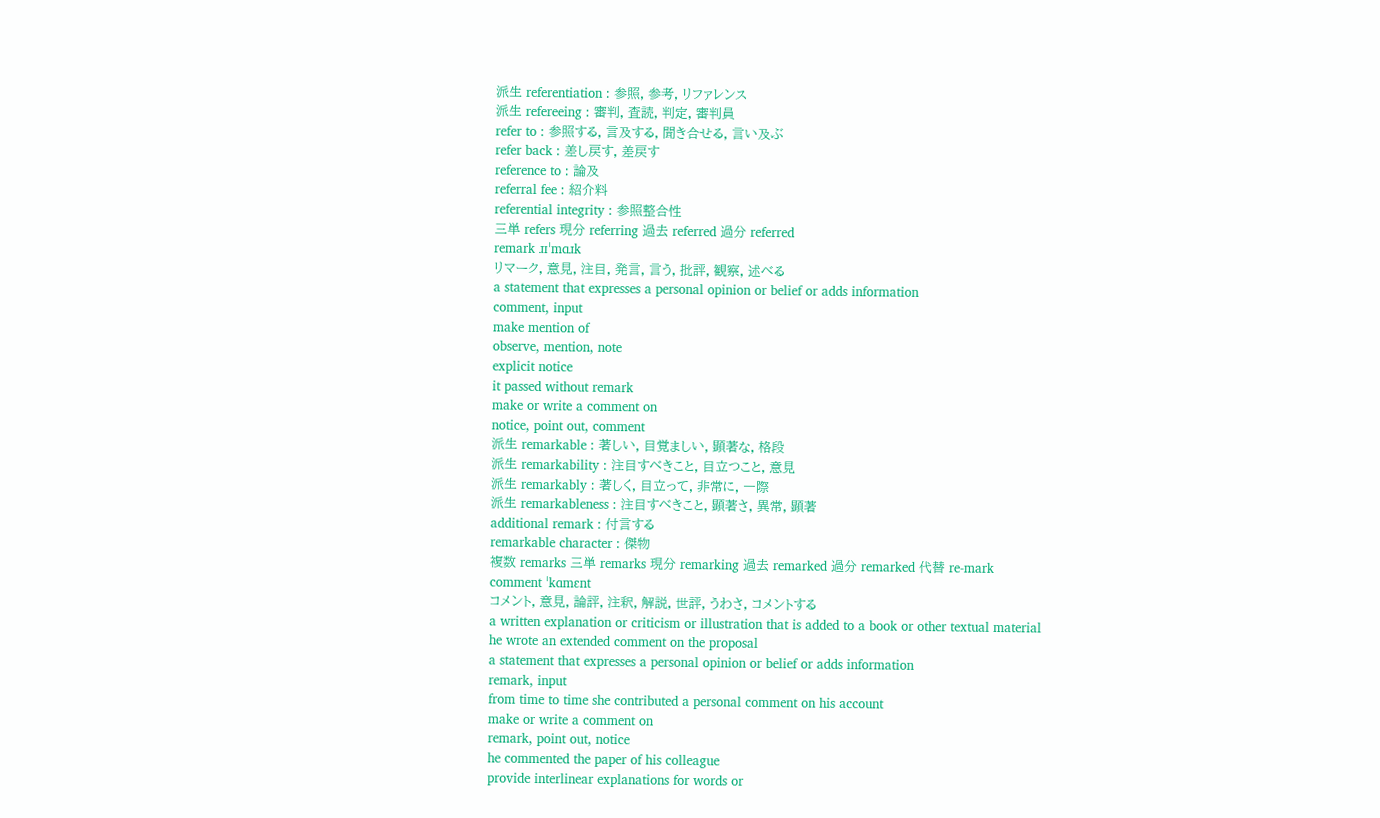派生 referentiation : 参照, 参考, リファレンス
派生 refereeing : 審判, 査読, 判定, 審判員
refer to : 参照する, 言及する, 聞き合せる, 言い及ぶ
refer back : 差し戻す, 差戻す
reference to : 論及
referral fee : 紹介料
referential integrity : 参照整合性
三単 refers 現分 referring 過去 referred 過分 referred
remark ɹɪˈmɑɹk
リマーク, 意見, 注目, 発言, 言う, 批評, 観察, 述べる
a statement that expresses a personal opinion or belief or adds information
comment, input
make mention of
observe, mention, note
explicit notice
it passed without remark
make or write a comment on
notice, point out, comment
派生 remarkable : 著しい, 目覚ましい, 顕著な, 格段
派生 remarkability : 注目すべきこと, 目立つこと, 意見
派生 remarkably : 著しく, 目立って, 非常に, 一際
派生 remarkableness : 注目すべきこと, 顕著さ, 異常, 顕著
additional remark : 付言する
remarkable character : 傑物
複数 remarks 三単 remarks 現分 remarking 過去 remarked 過分 remarked 代替 re-mark
comment ˈkɑmɛnt
コメント, 意見, 論評, 注釈, 解説, 世評, うわさ, コメントする
a written explanation or criticism or illustration that is added to a book or other textual material
he wrote an extended comment on the proposal
a statement that expresses a personal opinion or belief or adds information
remark, input
from time to time she contributed a personal comment on his account
make or write a comment on
remark, point out, notice
he commented the paper of his colleague
provide interlinear explanations for words or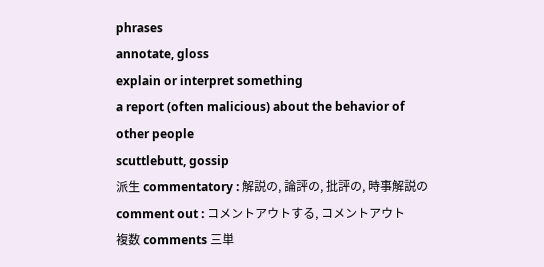phrases
annotate, gloss
explain or interpret something
a report (often malicious) about the behavior of other people
scuttlebutt, gossip
派生 commentatory : 解説の, 論評の, 批評の, 時事解説の
comment out : コメントアウトする, コメントアウト
複数 comments 三単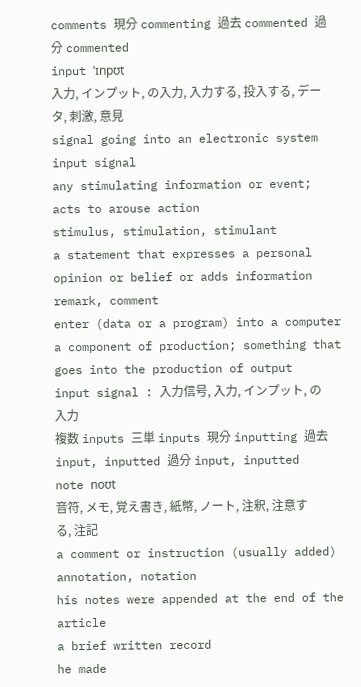comments 現分 commenting 過去 commented 過分 commented
input ˈɪnpʊt
入力, インプット, の入力, 入力する, 投入する, データ, 刺激, 意見
signal going into an electronic system
input signal
any stimulating information or event; acts to arouse action
stimulus, stimulation, stimulant
a statement that expresses a personal opinion or belief or adds information
remark, comment
enter (data or a program) into a computer
a component of production; something that goes into the production of output
input signal : 入力信号, 入力, インプット, の入力
複数 inputs 三単 inputs 現分 inputting 過去 input, inputted 過分 input, inputted
note noʊt
音符, メモ, 覚え書き, 紙幣, ノート, 注釈, 注意する, 注記
a comment or instruction (usually added)
annotation, notation
his notes were appended at the end of the article
a brief written record
he made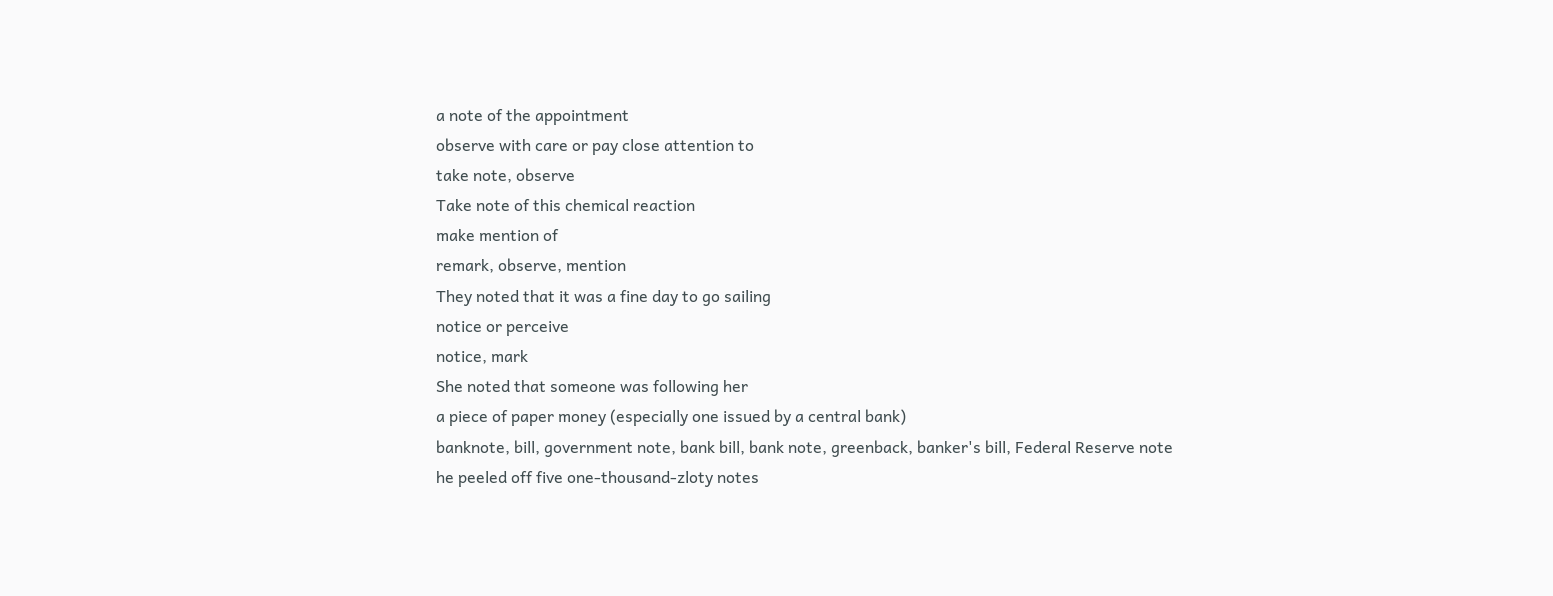a note of the appointment
observe with care or pay close attention to
take note, observe
Take note of this chemical reaction
make mention of
remark, observe, mention
They noted that it was a fine day to go sailing
notice or perceive
notice, mark
She noted that someone was following her
a piece of paper money (especially one issued by a central bank)
banknote, bill, government note, bank bill, bank note, greenback, banker's bill, Federal Reserve note
he peeled off five one-thousand-zloty notes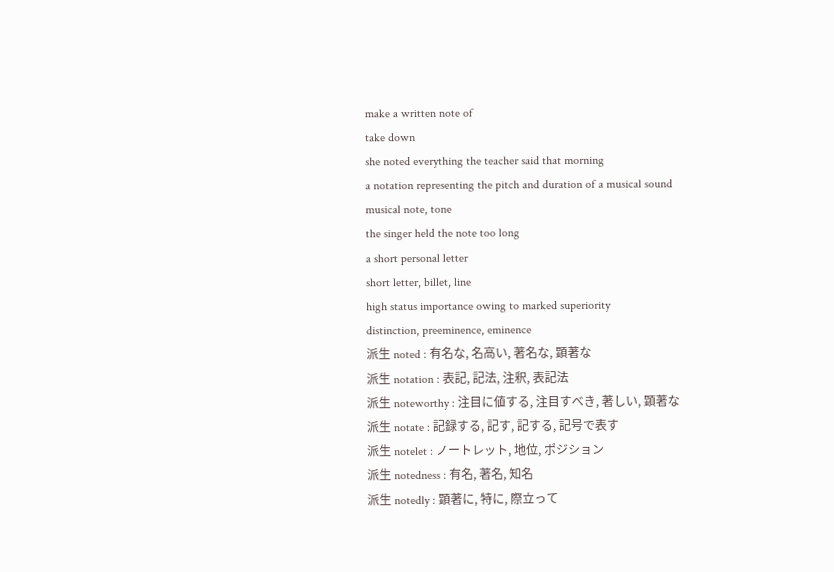make a written note of
take down
she noted everything the teacher said that morning
a notation representing the pitch and duration of a musical sound
musical note, tone
the singer held the note too long
a short personal letter
short letter, billet, line
high status importance owing to marked superiority
distinction, preeminence, eminence
派生 noted : 有名な, 名高い, 著名な, 顕著な
派生 notation : 表記, 記法, 注釈, 表記法
派生 noteworthy : 注目に値する, 注目すべき, 著しい, 顕著な
派生 notate : 記録する, 記す, 記する, 記号で表す
派生 notelet : ノートレット, 地位, ポジション
派生 notedness : 有名, 著名, 知名
派生 notedly : 顕著に, 特に, 際立って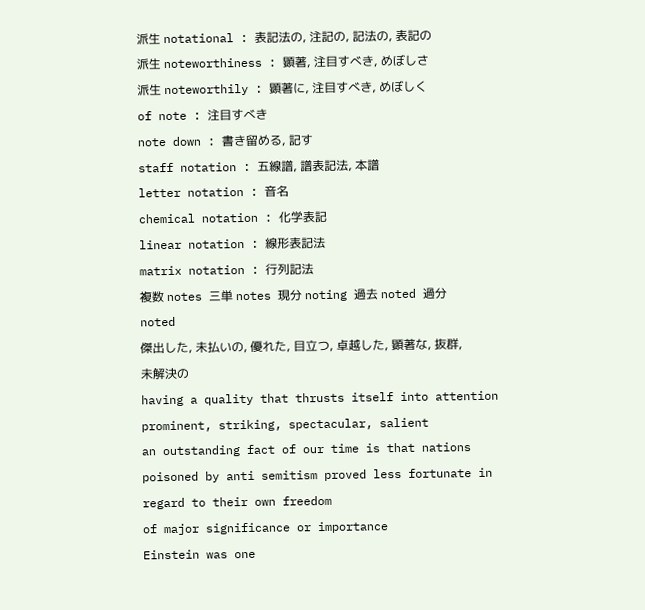派生 notational : 表記法の, 注記の, 記法の, 表記の
派生 noteworthiness : 顕著, 注目すべき, めぼしさ
派生 noteworthily : 顕著に, 注目すべき, めぼしく
of note : 注目すべき
note down : 書き留める, 記す
staff notation : 五線譜, 譜表記法, 本譜
letter notation : 音名
chemical notation : 化学表記
linear notation : 線形表記法
matrix notation : 行列記法
複数 notes 三単 notes 現分 noting 過去 noted 過分 noted
傑出した, 未払いの, 優れた, 目立つ, 卓越した, 顕著な, 抜群, 未解決の
having a quality that thrusts itself into attention
prominent, striking, spectacular, salient
an outstanding fact of our time is that nations poisoned by anti semitism proved less fortunate in regard to their own freedom
of major significance or importance
Einstein was one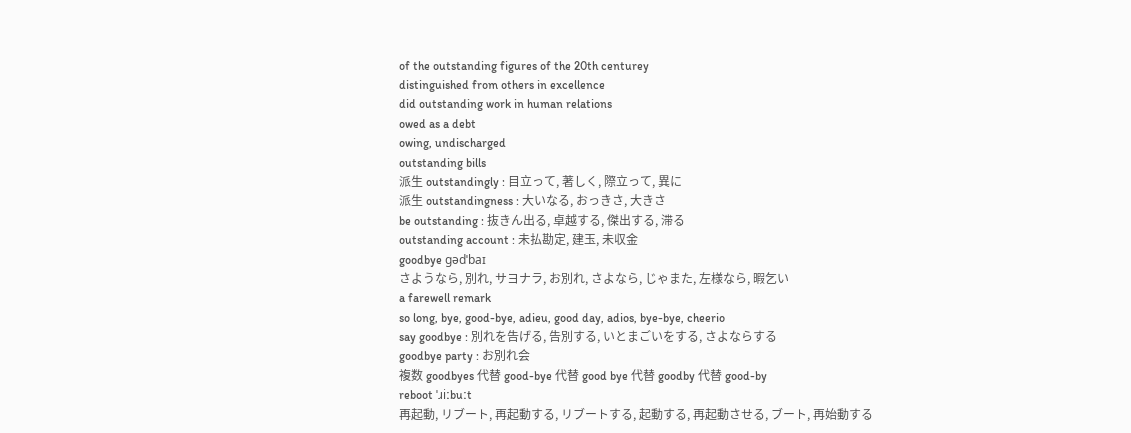of the outstanding figures of the 20th centurey
distinguished from others in excellence
did outstanding work in human relations
owed as a debt
owing, undischarged
outstanding bills
派生 outstandingly : 目立って, 著しく, 際立って, 異に
派生 outstandingness : 大いなる, おっきさ, 大きさ
be outstanding : 抜きん出る, 卓越する, 傑出する, 滞る
outstanding account : 未払勘定, 建玉, 未収金
goodbye ɡədˈbaɪ
さようなら, 別れ, サヨナラ, お別れ, さよなら, じゃまた, 左様なら, 暇乞い
a farewell remark
so long, bye, good-bye, adieu, good day, adios, bye-bye, cheerio
say goodbye : 別れを告げる, 告別する, いとまごいをする, さよならする
goodbye party : お別れ会
複数 goodbyes 代替 good-bye 代替 good bye 代替 goodby 代替 good-by
reboot ˈɹiːbuːt
再起動, リブート, 再起動する, リブートする, 起動する, 再起動させる, ブート, 再始動する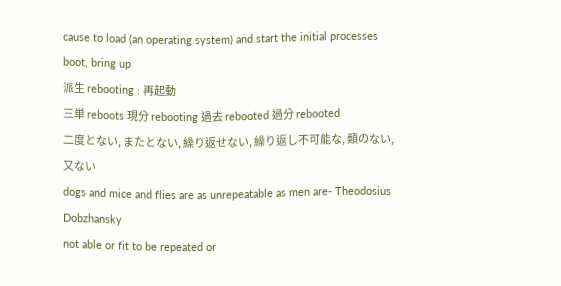cause to load (an operating system) and start the initial processes
boot, bring up
派生 rebooting : 再起動
三単 reboots 現分 rebooting 過去 rebooted 過分 rebooted
二度とない, またとない, 繰り返せない, 繰り返し不可能な, 類のない, 又ない
dogs and mice and flies are as unrepeatable as men are- Theodosius Dobzhansky
not able or fit to be repeated or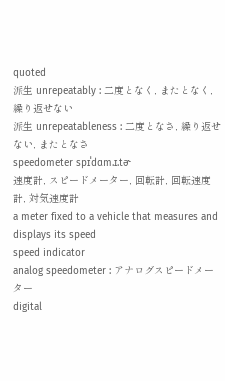quoted
派生 unrepeatably : 二度となく, またとなく, 繰り返せない
派生 unrepeatableness : 二度となさ, 繰り返せない, またとなさ
speedometer spɪˈdɑm.ɪ.tɚ
速度計, スピードメーター, 回転計, 回転速度計, 対気速度計
a meter fixed to a vehicle that measures and displays its speed
speed indicator
analog speedometer : アナログスピードメーター
digital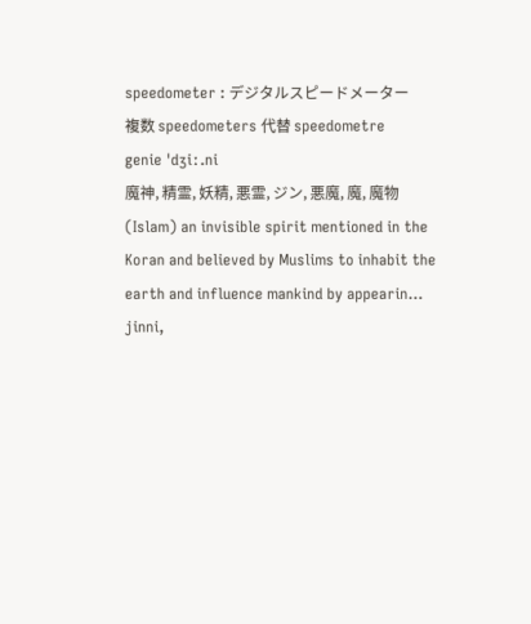speedometer : デジタルスピードメーター
複数 speedometers 代替 speedometre
genie ˈdʒiː.ni
魔神, 精霊, 妖精, 悪霊, ジン, 悪魔, 魔, 魔物
(Islam) an invisible spirit mentioned in the Koran and believed by Muslims to inhabit the earth and influence mankind by appearin...
jinni,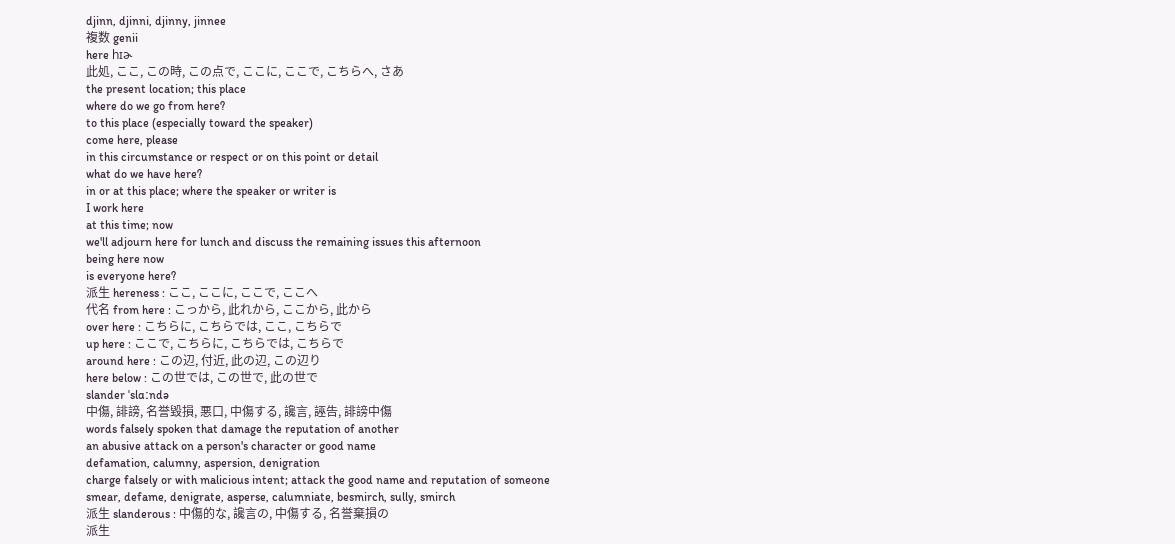djinn, djinni, djinny, jinnee
複数 genii
here hɪɚ
此処, ここ, この時, この点で, ここに, ここで, こちらへ, さあ
the present location; this place
where do we go from here?
to this place (especially toward the speaker)
come here, please
in this circumstance or respect or on this point or detail
what do we have here?
in or at this place; where the speaker or writer is
I work here
at this time; now
we'll adjourn here for lunch and discuss the remaining issues this afternoon
being here now
is everyone here?
派生 hereness : ここ, ここに, ここで, ここへ
代名 from here : こっから, 此れから, ここから, 此から
over here : こちらに, こちらでは, ここ, こちらで
up here : ここで, こちらに, こちらでは, こちらで
around here : この辺, 付近, 此の辺, この辺り
here below : この世では, この世で, 此の世で
slander ˈslɑːndə
中傷, 誹謗, 名誉毀損, 悪口, 中傷する, 讒言, 誣告, 誹謗中傷
words falsely spoken that damage the reputation of another
an abusive attack on a person's character or good name
defamation, calumny, aspersion, denigration
charge falsely or with malicious intent; attack the good name and reputation of someone
smear, defame, denigrate, asperse, calumniate, besmirch, sully, smirch
派生 slanderous : 中傷的な, 讒言の, 中傷する, 名誉棄損の
派生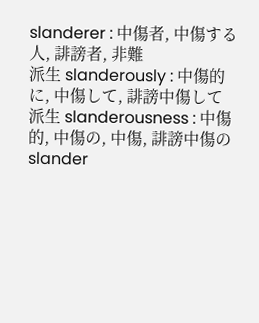slanderer : 中傷者, 中傷する人, 誹謗者, 非難
派生 slanderously : 中傷的に, 中傷して, 誹謗中傷して
派生 slanderousness : 中傷的, 中傷の, 中傷, 誹謗中傷の
slander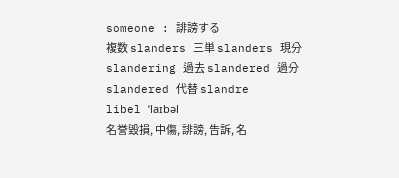someone : 誹謗する
複数 slanders 三単 slanders 現分 slandering 過去 slandered 過分 slandered 代替 slandre
libel ˈlaɪbəl
名誉毀損, 中傷, 誹謗, 告訴, 名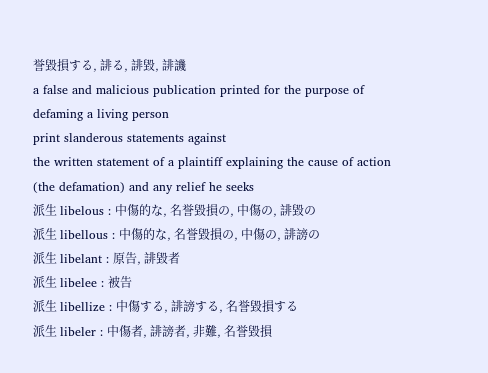誉毀損する, 誹る, 誹毀, 誹譏
a false and malicious publication printed for the purpose of defaming a living person
print slanderous statements against
the written statement of a plaintiff explaining the cause of action (the defamation) and any relief he seeks
派生 libelous : 中傷的な, 名誉毀損の, 中傷の, 誹毀の
派生 libellous : 中傷的な, 名誉毀損の, 中傷の, 誹謗の
派生 libelant : 原告, 誹毀者
派生 libelee : 被告
派生 libellize : 中傷する, 誹謗する, 名誉毀損する
派生 libeler : 中傷者, 誹謗者, 非難, 名誉毀損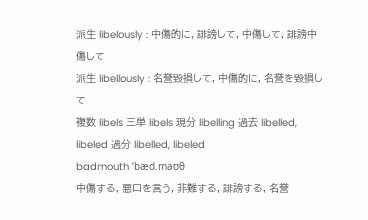派生 libelously : 中傷的に, 誹謗して, 中傷して, 誹謗中傷して
派生 libellously : 名誉毀損して, 中傷的に, 名誉を毀損して
複数 libels 三単 libels 現分 libelling 過去 libelled, libeled 過分 libelled, libeled
badmouth ˈbæd.maʊθ
中傷する, 悪口を言う, 非難する, 誹謗する, 名誉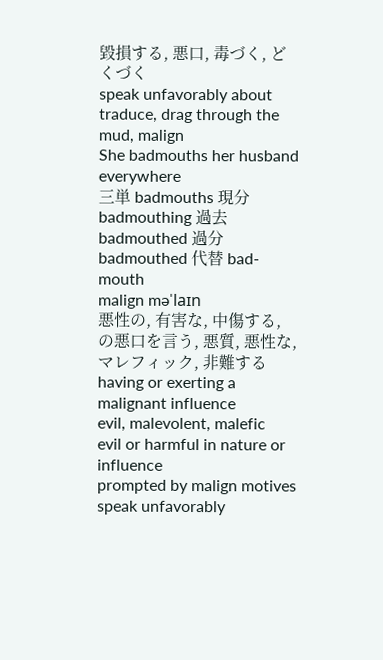毀損する, 悪口, 毒づく, どくづく
speak unfavorably about
traduce, drag through the mud, malign
She badmouths her husband everywhere
三単 badmouths 現分 badmouthing 過去 badmouthed 過分 badmouthed 代替 bad-mouth
malign məˈlaɪn
悪性の, 有害な, 中傷する, の悪口を言う, 悪質, 悪性な, マレフィック, 非難する
having or exerting a malignant influence
evil, malevolent, malefic
evil or harmful in nature or influence
prompted by malign motives
speak unfavorably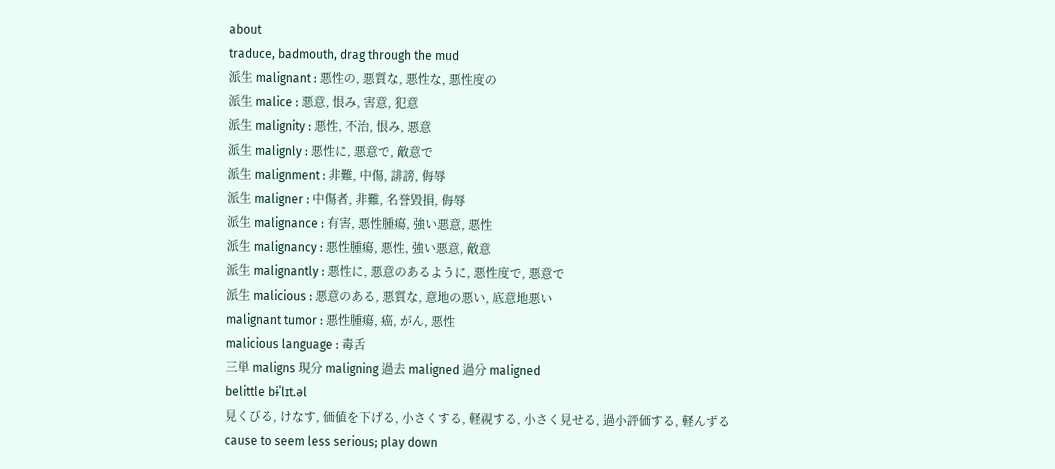about
traduce, badmouth, drag through the mud
派生 malignant : 悪性の, 悪質な, 悪性な, 悪性度の
派生 malice : 悪意, 恨み, 害意, 犯意
派生 malignity : 悪性, 不治, 恨み, 悪意
派生 malignly : 悪性に, 悪意で, 敵意で
派生 malignment : 非難, 中傷, 誹謗, 侮辱
派生 maligner : 中傷者, 非難, 名誉毀損, 侮辱
派生 malignance : 有害, 悪性腫瘍, 強い悪意, 悪性
派生 malignancy : 悪性腫瘍, 悪性, 強い悪意, 敵意
派生 malignantly : 悪性に, 悪意のあるように, 悪性度で, 悪意で
派生 malicious : 悪意のある, 悪質な, 意地の悪い, 底意地悪い
malignant tumor : 悪性腫瘍, 癌, がん, 悪性
malicious language : 毒舌
三単 maligns 現分 maligning 過去 maligned 過分 maligned
belittle bɨˈlɪt.əl
見くびる, けなす, 価値を下げる, 小さくする, 軽視する, 小さく見せる, 過小評価する, 軽んずる
cause to seem less serious; play down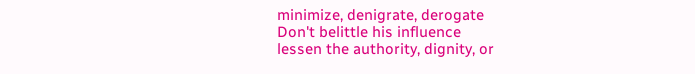minimize, denigrate, derogate
Don't belittle his influence
lessen the authority, dignity, or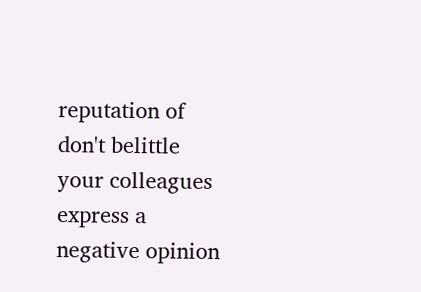reputation of
don't belittle your colleagues
express a negative opinion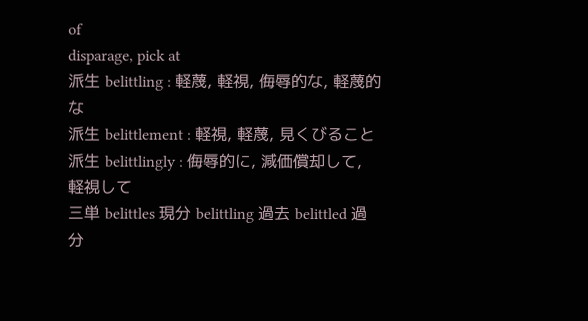of
disparage, pick at
派生 belittling : 軽蔑, 軽視, 侮辱的な, 軽蔑的な
派生 belittlement : 軽視, 軽蔑, 見くびること
派生 belittlingly : 侮辱的に, 減価償却して, 軽視して
三単 belittles 現分 belittling 過去 belittled 過分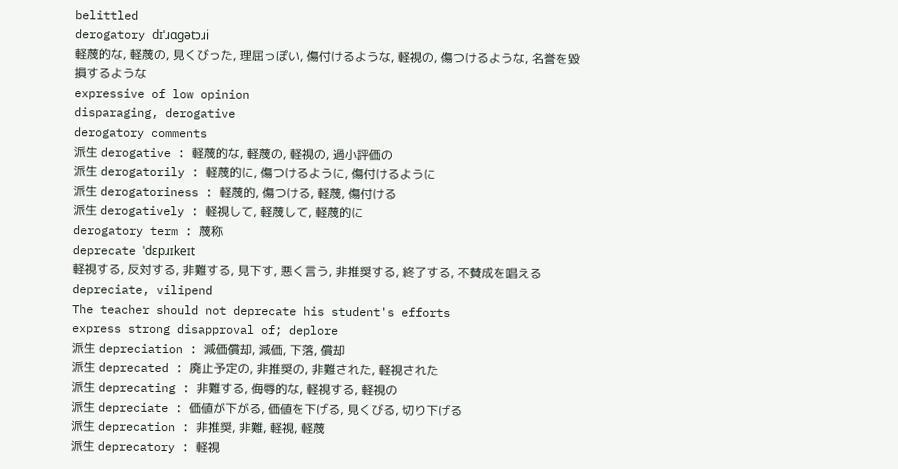belittled
derogatory dɪˈɹɑɡətɔɹi
軽蔑的な, 軽蔑の, 見くびった, 理屈っぽい, 傷付けるような, 軽視の, 傷つけるような, 名誉を毀損するような
expressive of low opinion
disparaging, derogative
derogatory comments
派生 derogative : 軽蔑的な, 軽蔑の, 軽視の, 過小評価の
派生 derogatorily : 軽蔑的に, 傷つけるように, 傷付けるように
派生 derogatoriness : 軽蔑的, 傷つける, 軽蔑, 傷付ける
派生 derogatively : 軽視して, 軽蔑して, 軽蔑的に
derogatory term : 蔑称
deprecate ˈdɛpɹɪkeɪt
軽視する, 反対する, 非難する, 見下す, 悪く言う, 非推奨する, 終了する, 不賛成を唱える
depreciate, vilipend
The teacher should not deprecate his student's efforts
express strong disapproval of; deplore
派生 depreciation : 減価償却, 減価, 下落, 償却
派生 deprecated : 廃止予定の, 非推奨の, 非難された, 軽視された
派生 deprecating : 非難する, 侮辱的な, 軽視する, 軽視の
派生 depreciate : 価値が下がる, 価値を下げる, 見くびる, 切り下げる
派生 deprecation : 非推奨, 非難, 軽視, 軽蔑
派生 deprecatory : 軽視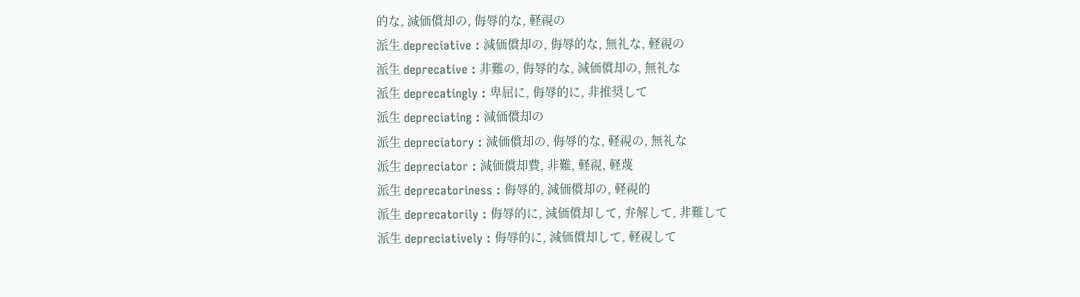的な, 減価償却の, 侮辱的な, 軽視の
派生 depreciative : 減価償却の, 侮辱的な, 無礼な, 軽視の
派生 deprecative : 非難の, 侮辱的な, 減価償却の, 無礼な
派生 deprecatingly : 卑屈に, 侮辱的に, 非推奨して
派生 depreciating : 減価償却の
派生 depreciatory : 減価償却の, 侮辱的な, 軽視の, 無礼な
派生 depreciator : 減価償却費, 非難, 軽視, 軽蔑
派生 deprecatoriness : 侮辱的, 減価償却の, 軽視的
派生 deprecatorily : 侮辱的に, 減価償却して, 弁解して, 非難して
派生 depreciatively : 侮辱的に, 減価償却して, 軽視して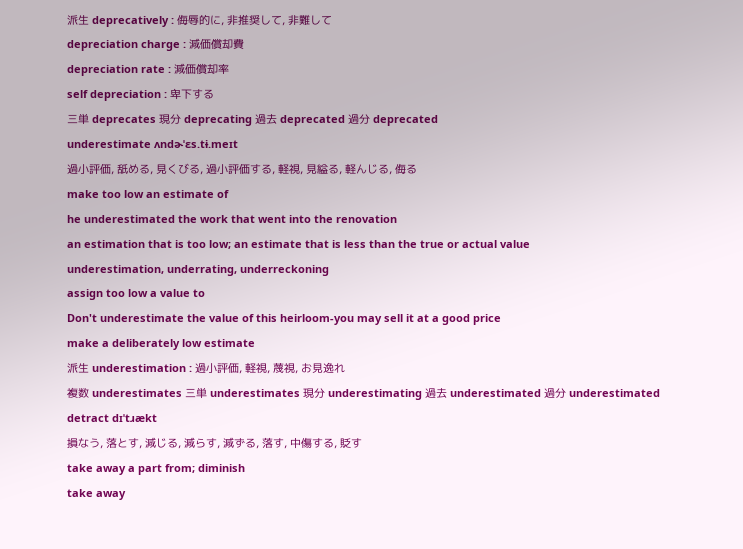派生 deprecatively : 侮辱的に, 非推奨して, 非難して
depreciation charge : 減価償却費
depreciation rate : 減価償却率
self depreciation : 卑下する
三単 deprecates 現分 deprecating 過去 deprecated 過分 deprecated
underestimate ʌndɚˈɛs.tɨ.meɪt
過小評価, 舐める, 見くびる, 過小評価する, 軽視, 見縊る, 軽んじる, 侮る
make too low an estimate of
he underestimated the work that went into the renovation
an estimation that is too low; an estimate that is less than the true or actual value
underestimation, underrating, underreckoning
assign too low a value to
Don't underestimate the value of this heirloom-you may sell it at a good price
make a deliberately low estimate
派生 underestimation : 過小評価, 軽視, 蔑視, お見逸れ
複数 underestimates 三単 underestimates 現分 underestimating 過去 underestimated 過分 underestimated
detract dɪˈtɹækt
損なう, 落とす, 減じる, 減らす, 減ずる, 落す, 中傷する, 貶す
take away a part from; diminish
take away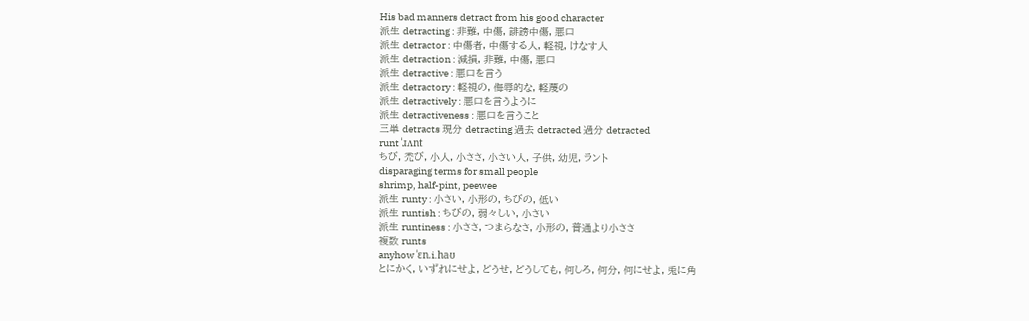His bad manners detract from his good character
派生 detracting : 非難, 中傷, 誹謗中傷, 悪口
派生 detractor : 中傷者, 中傷する人, 軽視, けなす人
派生 detraction : 減損, 非難, 中傷, 悪口
派生 detractive : 悪口を言う
派生 detractory : 軽視の, 侮辱的な, 軽蔑の
派生 detractively : 悪口を言うように
派生 detractiveness : 悪口を言うこと
三単 detracts 現分 detracting 過去 detracted 過分 detracted
runt ˈɹʌnt
ちび, 禿び, 小人, 小ささ, 小さい人, 子供, 幼児, ラント
disparaging terms for small people
shrimp, half-pint, peewee
派生 runty : 小さい, 小形の, ちびの, 低い
派生 runtish : ちびの, 弱々しい, 小さい
派生 runtiness : 小ささ, つまらなさ, 小形の, 普通より小ささ
複数 runts
anyhow ˈɛn.i.haʊ
とにかく, いずれにせよ, どうせ, どうしても, 何しろ, 何分, 何にせよ, 兎に角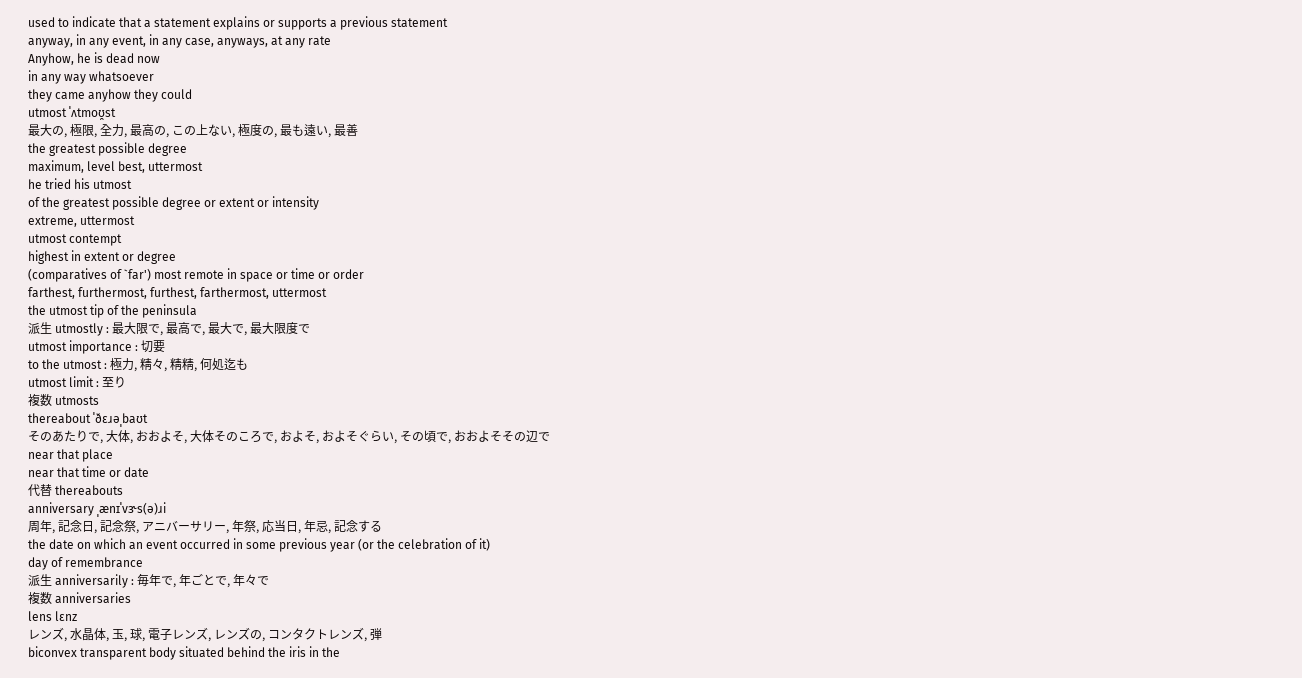used to indicate that a statement explains or supports a previous statement
anyway, in any event, in any case, anyways, at any rate
Anyhow, he is dead now
in any way whatsoever
they came anyhow they could
utmost ˈʌtmoʊ̯st
最大の, 極限, 全力, 最高の, この上ない, 極度の, 最も遠い, 最善
the greatest possible degree
maximum, level best, uttermost
he tried his utmost
of the greatest possible degree or extent or intensity
extreme, uttermost
utmost contempt
highest in extent or degree
(comparatives of `far') most remote in space or time or order
farthest, furthermost, furthest, farthermost, uttermost
the utmost tip of the peninsula
派生 utmostly : 最大限で, 最高で, 最大で, 最大限度で
utmost importance : 切要
to the utmost : 極力, 精々, 精精, 何処迄も
utmost limit : 至り
複数 utmosts
thereabout ˈðɛɹəˌbaʊt
そのあたりで, 大体, おおよそ, 大体そのころで, およそ, およそぐらい, その頃で, おおよそその辺で
near that place
near that time or date
代替 thereabouts
anniversary ˌænɪˈvɝs(ə)ɹi
周年, 記念日, 記念祭, アニバーサリー, 年祭, 応当日, 年忌, 記念する
the date on which an event occurred in some previous year (or the celebration of it)
day of remembrance
派生 anniversarily : 毎年で, 年ごとで, 年々で
複数 anniversaries
lens lɛnz
レンズ, 水晶体, 玉, 球, 電子レンズ, レンズの, コンタクトレンズ, 弾
biconvex transparent body situated behind the iris in the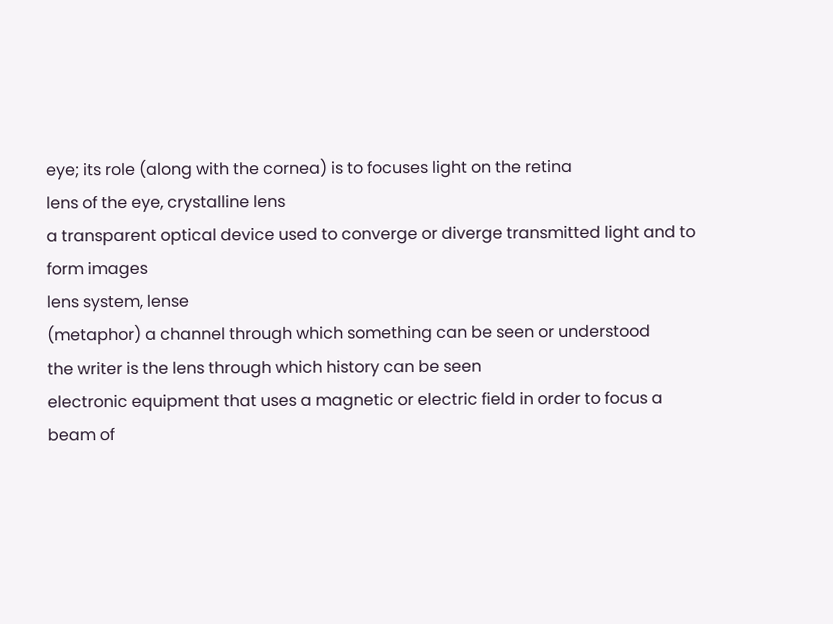eye; its role (along with the cornea) is to focuses light on the retina
lens of the eye, crystalline lens
a transparent optical device used to converge or diverge transmitted light and to form images
lens system, lense
(metaphor) a channel through which something can be seen or understood
the writer is the lens through which history can be seen
electronic equipment that uses a magnetic or electric field in order to focus a beam of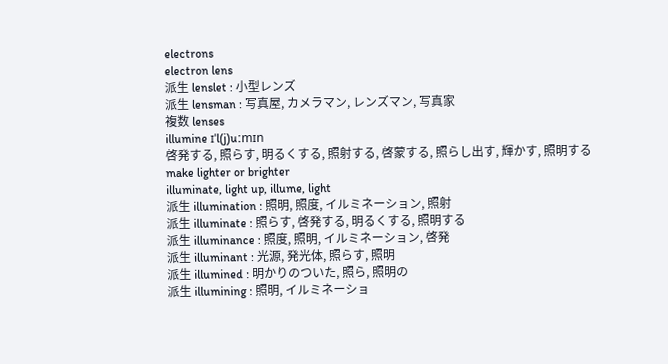electrons
electron lens
派生 lenslet : 小型レンズ
派生 lensman : 写真屋, カメラマン, レンズマン, 写真家
複数 lenses
illumine ɪˈl(j)uːmɪn
啓発する, 照らす, 明るくする, 照射する, 啓蒙する, 照らし出す, 輝かす, 照明する
make lighter or brighter
illuminate, light up, illume, light
派生 illumination : 照明, 照度, イルミネーション, 照射
派生 illuminate : 照らす, 啓発する, 明るくする, 照明する
派生 illuminance : 照度, 照明, イルミネーション, 啓発
派生 illuminant : 光源, 発光体, 照らす, 照明
派生 illumined : 明かりのついた, 照ら, 照明の
派生 illumining : 照明, イルミネーショ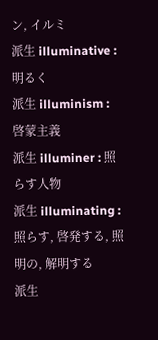ン, イルミ
派生 illuminative : 明るく
派生 illuminism : 啓蒙主義
派生 illuminer : 照らす人物
派生 illuminating : 照らす, 啓発する, 照明の, 解明する
派生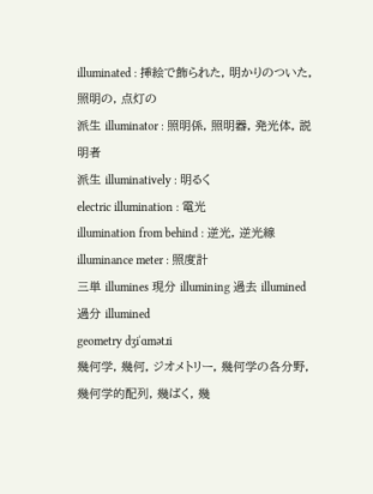illuminated : 挿絵で飾られた, 明かりのついた, 照明の, 点灯の
派生 illuminator : 照明係, 照明器, 発光体, 説明者
派生 illuminatively : 明るく
electric illumination : 電光
illumination from behind : 逆光, 逆光線
illuminance meter : 照度計
三単 illumines 現分 illumining 過去 illumined 過分 illumined
geometry dʒiˈɑmətɹi
幾何学, 幾何, ジオメトリー, 幾何学の各分野, 幾何学的配列, 幾ばく, 幾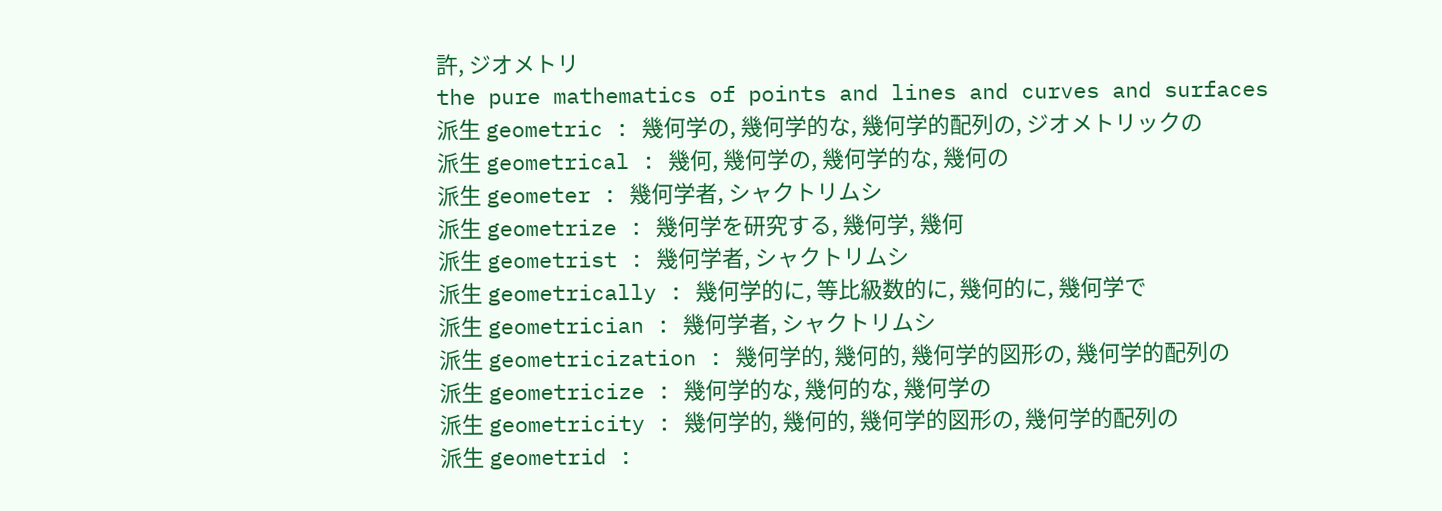許, ジオメトリ
the pure mathematics of points and lines and curves and surfaces
派生 geometric : 幾何学の, 幾何学的な, 幾何学的配列の, ジオメトリックの
派生 geometrical : 幾何, 幾何学の, 幾何学的な, 幾何の
派生 geometer : 幾何学者, シャクトリムシ
派生 geometrize : 幾何学を研究する, 幾何学, 幾何
派生 geometrist : 幾何学者, シャクトリムシ
派生 geometrically : 幾何学的に, 等比級数的に, 幾何的に, 幾何学で
派生 geometrician : 幾何学者, シャクトリムシ
派生 geometricization : 幾何学的, 幾何的, 幾何学的図形の, 幾何学的配列の
派生 geometricize : 幾何学的な, 幾何的な, 幾何学の
派生 geometricity : 幾何学的, 幾何的, 幾何学的図形の, 幾何学的配列の
派生 geometrid :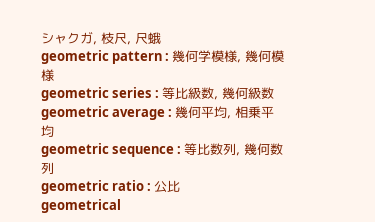シャクガ, 枝尺, 尺蛾
geometric pattern : 幾何学模様, 幾何模様
geometric series : 等比級数, 幾何級数
geometric average : 幾何平均, 相乗平均
geometric sequence : 等比数列, 幾何数列
geometric ratio : 公比
geometrical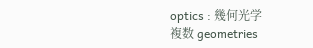optics : 幾何光学
複数 geometries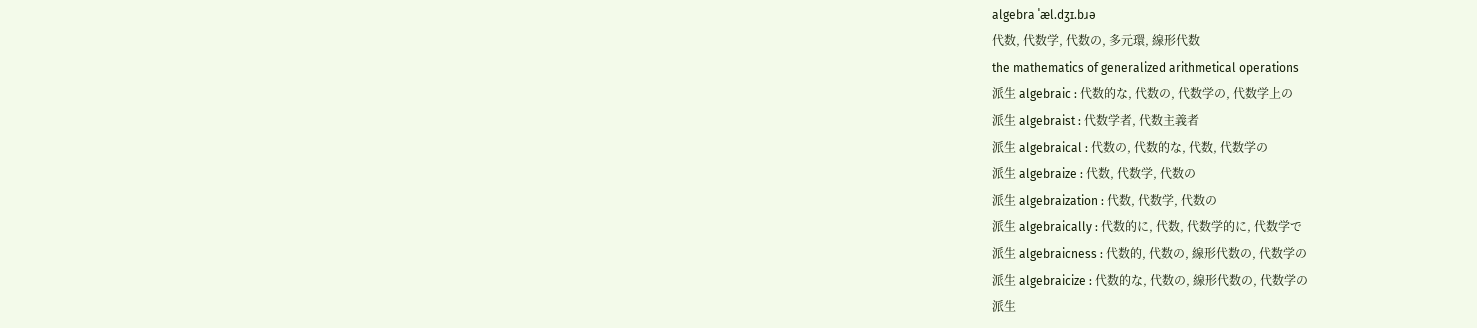algebra ˈæl.dʒɪ.bɹə
代数, 代数学, 代数の, 多元環, 線形代数
the mathematics of generalized arithmetical operations
派生 algebraic : 代数的な, 代数の, 代数学の, 代数学上の
派生 algebraist : 代数学者, 代数主義者
派生 algebraical : 代数の, 代数的な, 代数, 代数学の
派生 algebraize : 代数, 代数学, 代数の
派生 algebraization : 代数, 代数学, 代数の
派生 algebraically : 代数的に, 代数, 代数学的に, 代数学で
派生 algebraicness : 代数的, 代数の, 線形代数の, 代数学の
派生 algebraicize : 代数的な, 代数の, 線形代数の, 代数学の
派生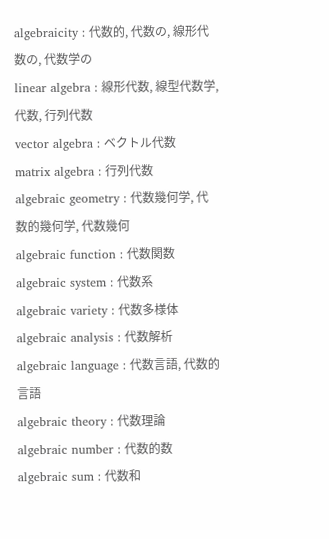algebraicity : 代数的, 代数の, 線形代数の, 代数学の
linear algebra : 線形代数, 線型代数学, 代数, 行列代数
vector algebra : ベクトル代数
matrix algebra : 行列代数
algebraic geometry : 代数幾何学, 代数的幾何学, 代数幾何
algebraic function : 代数関数
algebraic system : 代数系
algebraic variety : 代数多様体
algebraic analysis : 代数解析
algebraic language : 代数言語, 代数的言語
algebraic theory : 代数理論
algebraic number : 代数的数
algebraic sum : 代数和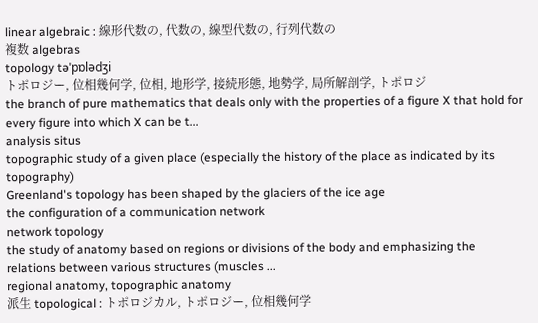linear algebraic : 線形代数の, 代数の, 線型代数の, 行列代数の
複数 algebras
topology təˈpɒlədʒi
トポロジー, 位相幾何学, 位相, 地形学, 接続形態, 地勢学, 局所解剖学, トポロジ
the branch of pure mathematics that deals only with the properties of a figure X that hold for every figure into which X can be t...
analysis situs
topographic study of a given place (especially the history of the place as indicated by its topography)
Greenland's topology has been shaped by the glaciers of the ice age
the configuration of a communication network
network topology
the study of anatomy based on regions or divisions of the body and emphasizing the relations between various structures (muscles ...
regional anatomy, topographic anatomy
派生 topological : トポロジカル, トポロジー, 位相幾何学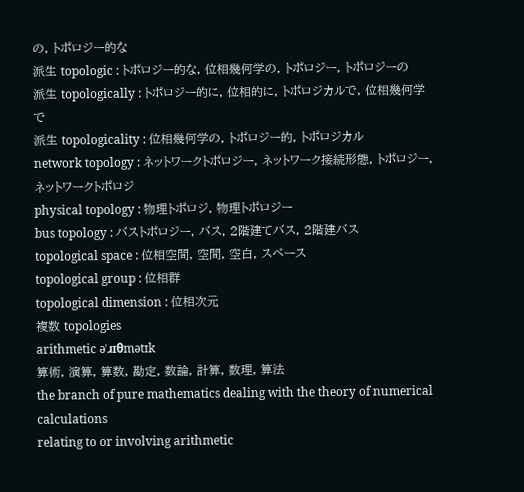の, トポロジー的な
派生 topologic : トポロジー的な, 位相幾何学の, トポロジー, トポロジーの
派生 topologically : トポロジー的に, 位相的に, トポロジカルで, 位相幾何学で
派生 topologicality : 位相幾何学の, トポロジー的, トポロジカル
network topology : ネットワークトポロジー, ネットワーク接続形態, トポロジー, ネットワークトポロジ
physical topology : 物理トポロジ, 物理トポロジー
bus topology : バストポロジー, バス, 2階建てバス, 2階建バス
topological space : 位相空間, 空間, 空白, スペース
topological group : 位相群
topological dimension : 位相次元
複数 topologies
arithmetic əˈɹɪθmətɪk
算術, 演算, 算数, 勘定, 数論, 計算, 数理, 算法
the branch of pure mathematics dealing with the theory of numerical calculations
relating to or involving arithmetic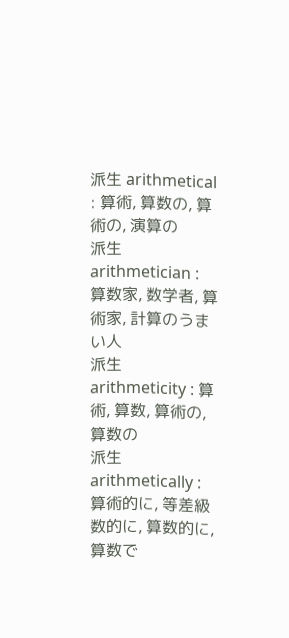派生 arithmetical : 算術, 算数の, 算術の, 演算の
派生 arithmetician : 算数家, 数学者, 算術家, 計算のうまい人
派生 arithmeticity : 算術, 算数, 算術の, 算数の
派生 arithmetically : 算術的に, 等差級数的に, 算数的に, 算数で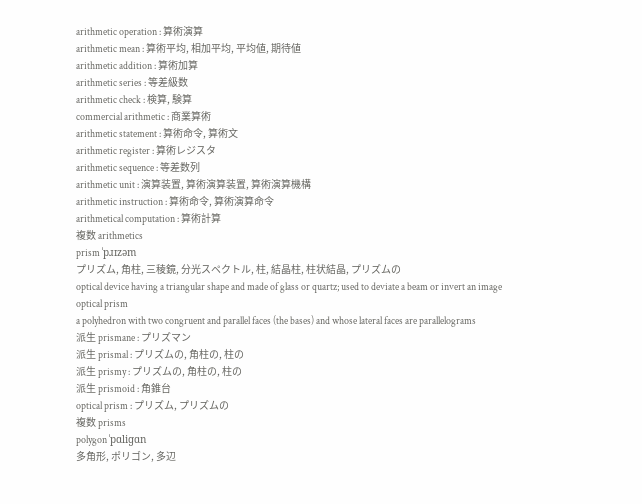arithmetic operation : 算術演算
arithmetic mean : 算術平均, 相加平均, 平均値, 期待値
arithmetic addition : 算術加算
arithmetic series : 等差級数
arithmetic check : 検算, 験算
commercial arithmetic : 商業算術
arithmetic statement : 算術命令, 算術文
arithmetic register : 算術レジスタ
arithmetic sequence : 等差数列
arithmetic unit : 演算装置, 算術演算装置, 算術演算機構
arithmetic instruction : 算術命令, 算術演算命令
arithmetical computation : 算術計算
複数 arithmetics
prism ˈpɹɪzəm
プリズム, 角柱, 三稜鏡, 分光スペクトル, 柱, 結晶柱, 柱状結晶, プリズムの
optical device having a triangular shape and made of glass or quartz; used to deviate a beam or invert an image
optical prism
a polyhedron with two congruent and parallel faces (the bases) and whose lateral faces are parallelograms
派生 prismane : プリズマン
派生 prismal : プリズムの, 角柱の, 柱の
派生 prismy : プリズムの, 角柱の, 柱の
派生 prismoid : 角錐台
optical prism : プリズム, プリズムの
複数 prisms
polygon ˈpɑliɡɑn
多角形, ポリゴン, 多辺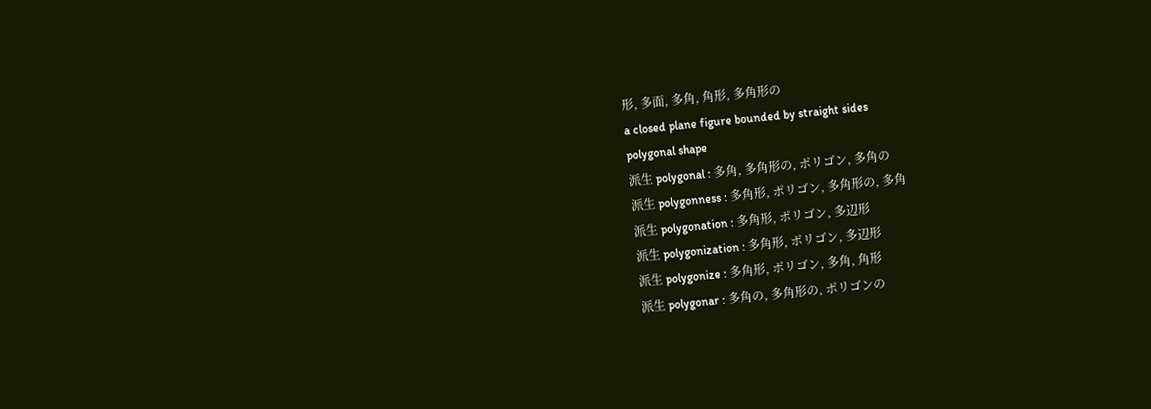形, 多面, 多角, 角形, 多角形の
a closed plane figure bounded by straight sides
polygonal shape
派生 polygonal : 多角, 多角形の, ポリゴン, 多角の
派生 polygonness : 多角形, ポリゴン, 多角形の, 多角
派生 polygonation : 多角形, ポリゴン, 多辺形
派生 polygonization : 多角形, ポリゴン, 多辺形
派生 polygonize : 多角形, ポリゴン, 多角, 角形
派生 polygonar : 多角の, 多角形の, ポリゴンの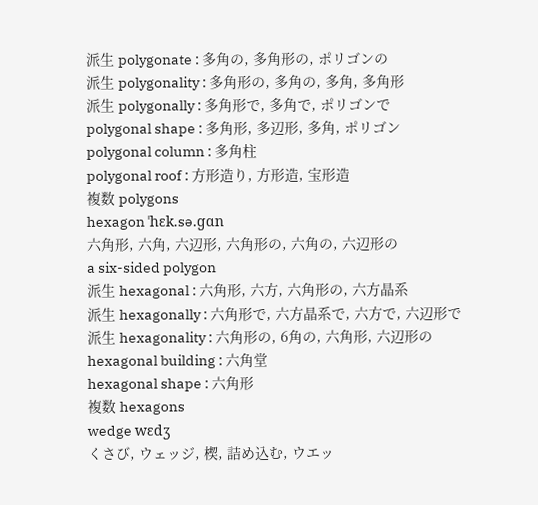派生 polygonate : 多角の, 多角形の, ポリゴンの
派生 polygonality : 多角形の, 多角の, 多角, 多角形
派生 polygonally : 多角形で, 多角で, ポリゴンで
polygonal shape : 多角形, 多辺形, 多角, ポリゴン
polygonal column : 多角柱
polygonal roof : 方形造り, 方形造, 宝形造
複数 polygons
hexagon ˈhɛk.sə.ɡɑn
六角形, 六角, 六辺形, 六角形の, 六角の, 六辺形の
a six-sided polygon
派生 hexagonal : 六角形, 六方, 六角形の, 六方晶系
派生 hexagonally : 六角形で, 六方晶系で, 六方で, 六辺形で
派生 hexagonality : 六角形の, 6角の, 六角形, 六辺形の
hexagonal building : 六角堂
hexagonal shape : 六角形
複数 hexagons
wedge wɛdʒ
くさび, ウェッジ, 楔, 詰め込む, ウエッ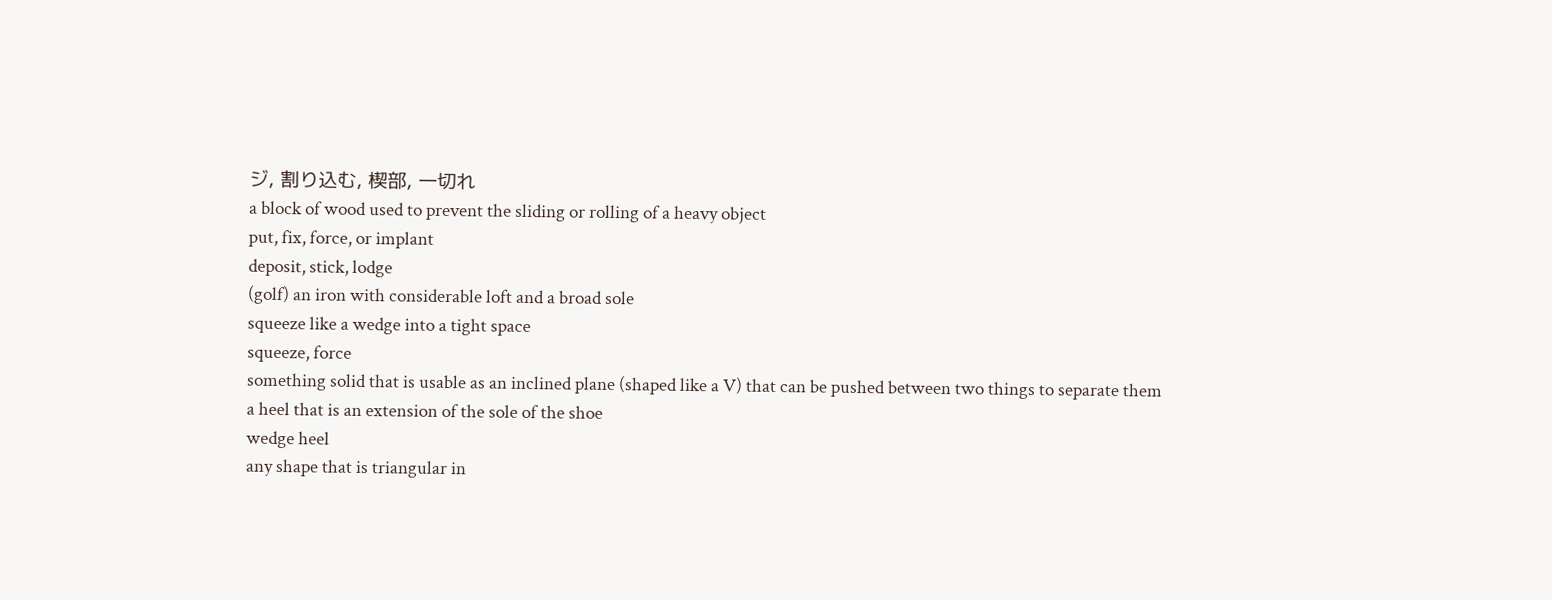ジ, 割り込む, 楔部, 一切れ
a block of wood used to prevent the sliding or rolling of a heavy object
put, fix, force, or implant
deposit, stick, lodge
(golf) an iron with considerable loft and a broad sole
squeeze like a wedge into a tight space
squeeze, force
something solid that is usable as an inclined plane (shaped like a V) that can be pushed between two things to separate them
a heel that is an extension of the sole of the shoe
wedge heel
any shape that is triangular in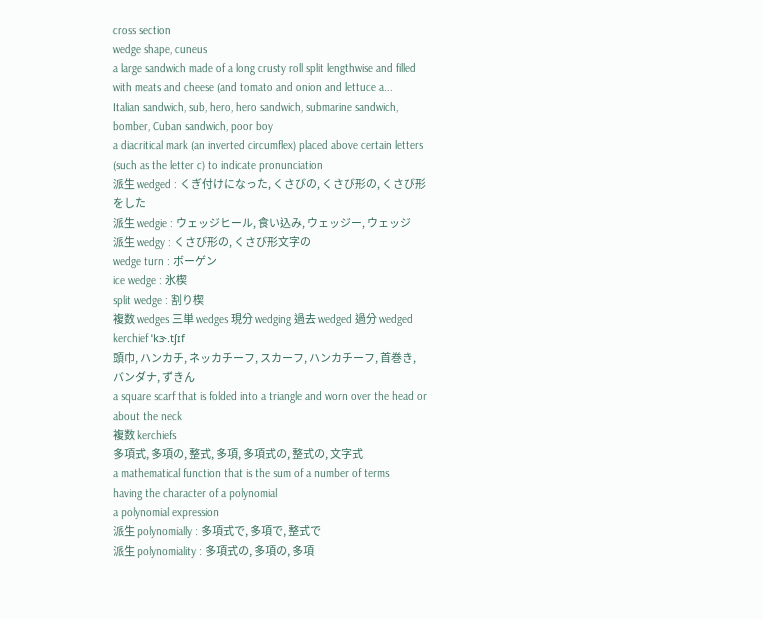cross section
wedge shape, cuneus
a large sandwich made of a long crusty roll split lengthwise and filled with meats and cheese (and tomato and onion and lettuce a...
Italian sandwich, sub, hero, hero sandwich, submarine sandwich, bomber, Cuban sandwich, poor boy
a diacritical mark (an inverted circumflex) placed above certain letters (such as the letter c) to indicate pronunciation
派生 wedged : くぎ付けになった, くさびの, くさび形の, くさび形をした
派生 wedgie : ウェッジヒール, 食い込み, ウェッジー, ウェッジ
派生 wedgy : くさび形の, くさび形文字の
wedge turn : ボーゲン
ice wedge : 氷楔
split wedge : 割り楔
複数 wedges 三単 wedges 現分 wedging 過去 wedged 過分 wedged
kerchief ˈkɝ.tʃɪf
頭巾, ハンカチ, ネッカチーフ, スカーフ, ハンカチーフ, 首巻き, バンダナ, ずきん
a square scarf that is folded into a triangle and worn over the head or about the neck
複数 kerchiefs
多項式, 多項の, 整式, 多項, 多項式の, 整式の, 文字式
a mathematical function that is the sum of a number of terms
having the character of a polynomial
a polynomial expression
派生 polynomially : 多項式で, 多項で, 整式で
派生 polynomiality : 多項式の, 多項の, 多項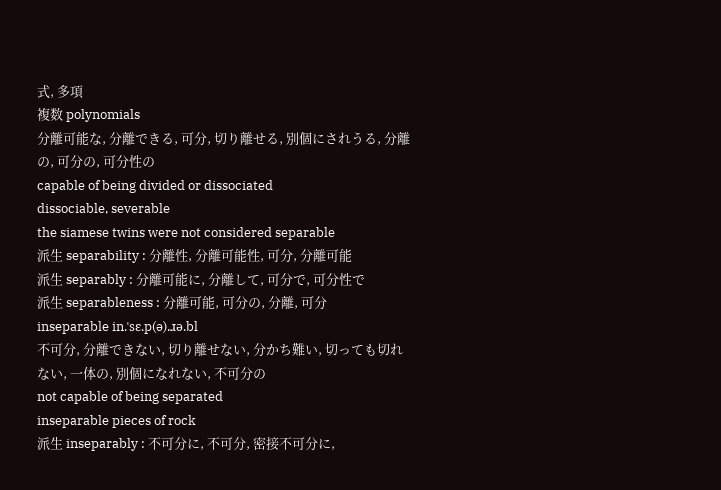式, 多項
複数 polynomials
分離可能な, 分離できる, 可分, 切り離せる, 別個にされうる, 分離の, 可分の, 可分性の
capable of being divided or dissociated
dissociable, severable
the siamese twins were not considered separable
派生 separability : 分離性, 分離可能性, 可分, 分離可能
派生 separably : 分離可能に, 分離して, 可分で, 可分性で
派生 separableness : 分離可能, 可分の, 分離, 可分
inseparable in.ˈsɛ.p(ə).ɹə.bl
不可分, 分離できない, 切り離せない, 分かち難い, 切っても切れない, 一体の, 別個になれない, 不可分の
not capable of being separated
inseparable pieces of rock
派生 inseparably : 不可分に, 不可分, 密接不可分に,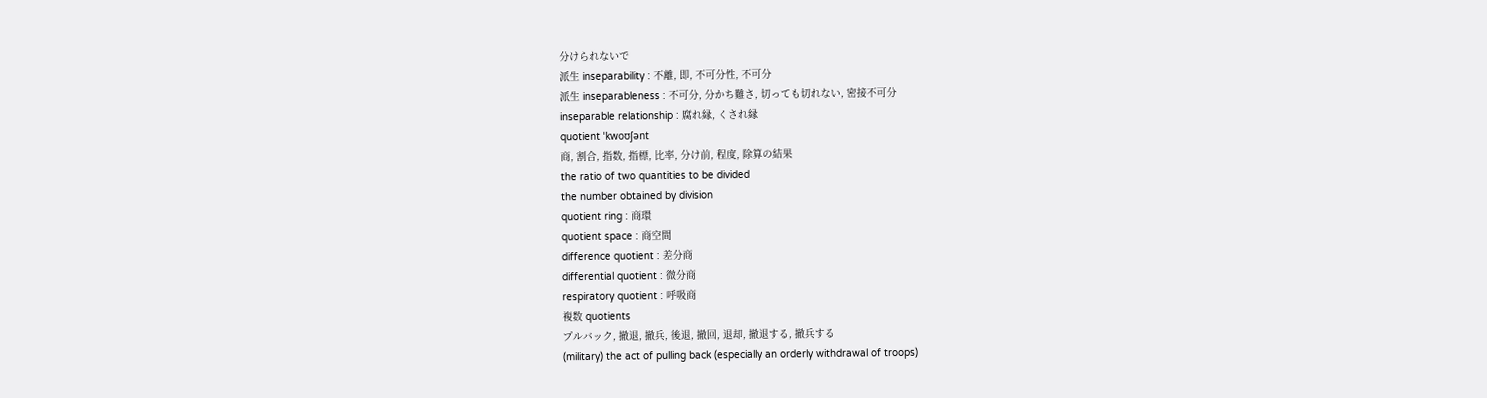分けられないで
派生 inseparability : 不離, 即, 不可分性, 不可分
派生 inseparableness : 不可分, 分かち難さ, 切っても切れない, 密接不可分
inseparable relationship : 腐れ縁, くされ縁
quotient ˈkwoʊʃənt
商, 割合, 指数, 指標, 比率, 分け前, 程度, 除算の結果
the ratio of two quantities to be divided
the number obtained by division
quotient ring : 商環
quotient space : 商空間
difference quotient : 差分商
differential quotient : 微分商
respiratory quotient : 呼吸商
複数 quotients
プルバック, 撤退, 撤兵, 後退, 撤回, 退却, 撤退する, 撤兵する
(military) the act of pulling back (especially an orderly withdrawal of troops)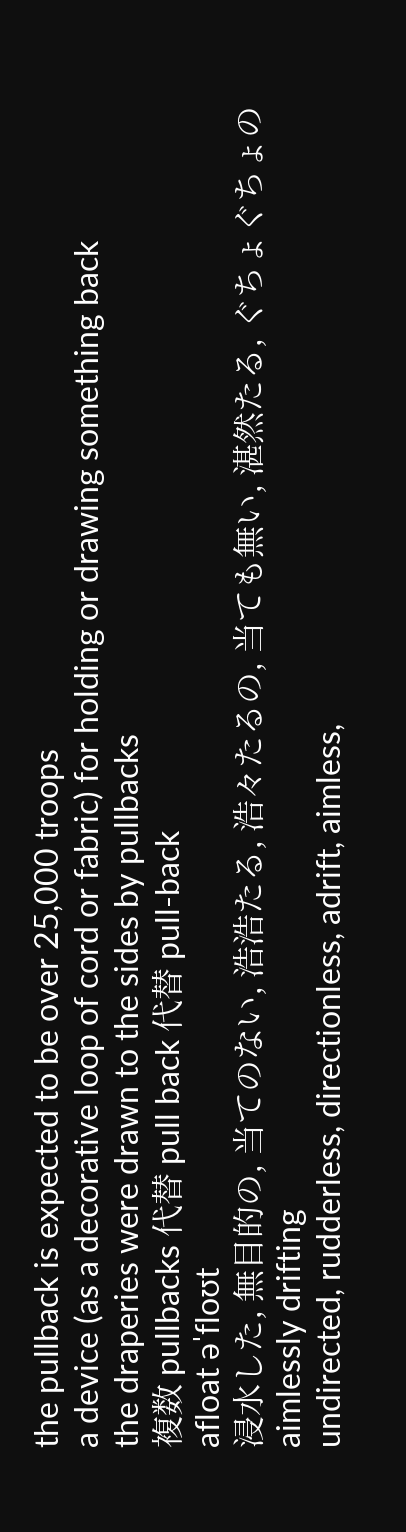the pullback is expected to be over 25,000 troops
a device (as a decorative loop of cord or fabric) for holding or drawing something back
the draperies were drawn to the sides by pullbacks
複数 pullbacks 代替 pull back 代替 pull-back
afloat əˈfloʊt
浸水した, 無目的の, 当てのない, 浩浩たる, 浩々たるの, 当ても無い, 湛然たる, ぐちょぐちょの
aimlessly drifting
undirected, rudderless, directionless, adrift, aimless,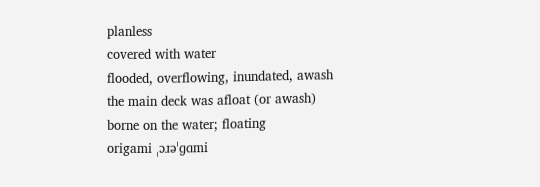planless
covered with water
flooded, overflowing, inundated, awash
the main deck was afloat (or awash)
borne on the water; floating
origami ˌɔɹəˈɡɑmi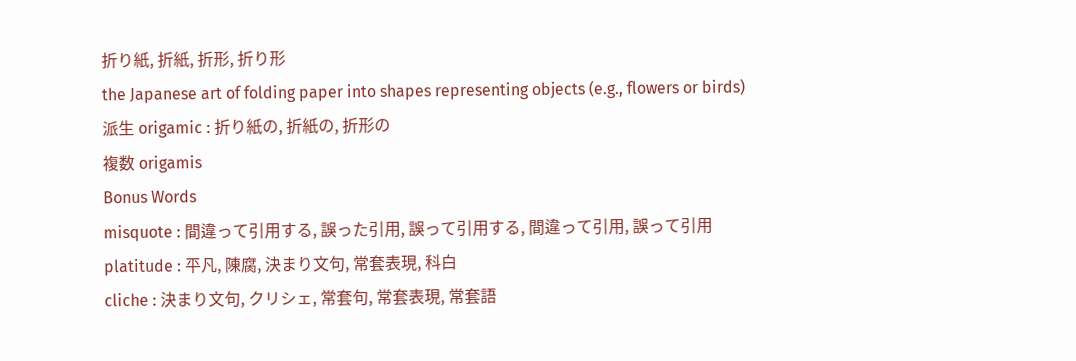折り紙, 折紙, 折形, 折り形
the Japanese art of folding paper into shapes representing objects (e.g., flowers or birds)
派生 origamic : 折り紙の, 折紙の, 折形の
複数 origamis
Bonus Words
misquote : 間違って引用する, 誤った引用, 誤って引用する, 間違って引用, 誤って引用
platitude : 平凡, 陳腐, 決まり文句, 常套表現, 科白
cliche : 決まり文句, クリシェ, 常套句, 常套表現, 常套語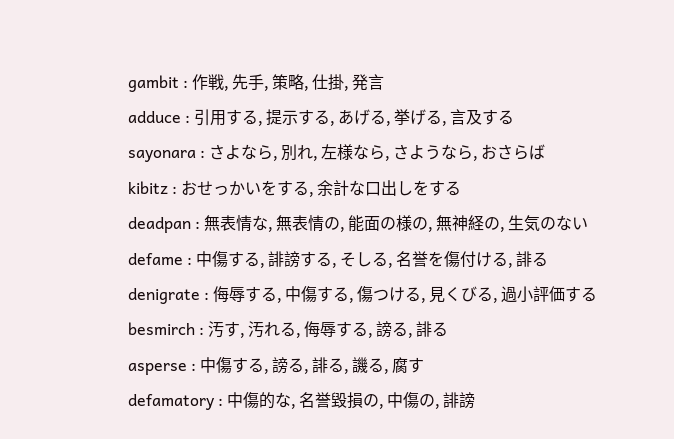gambit : 作戦, 先手, 策略, 仕掛, 発言
adduce : 引用する, 提示する, あげる, 挙げる, 言及する
sayonara : さよなら, 別れ, 左様なら, さようなら, おさらば
kibitz : おせっかいをする, 余計な口出しをする
deadpan : 無表情な, 無表情の, 能面の様の, 無神経の, 生気のない
defame : 中傷する, 誹謗する, そしる, 名誉を傷付ける, 誹る
denigrate : 侮辱する, 中傷する, 傷つける, 見くびる, 過小評価する
besmirch : 汚す, 汚れる, 侮辱する, 謗る, 誹る
asperse : 中傷する, 謗る, 誹る, 譏る, 腐す
defamatory : 中傷的な, 名誉毀損の, 中傷の, 誹謗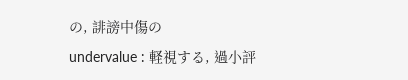の, 誹謗中傷の
undervalue : 軽視する, 過小評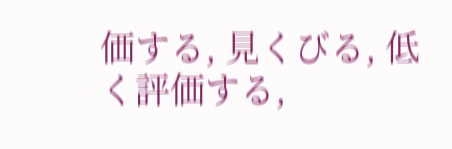価する, 見くびる, 低く評価する,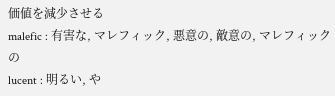価値を減少させる
malefic : 有害な, マレフィック, 悪意の, 敵意の, マレフィックの
lucent : 明るい, や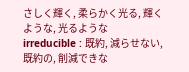さしく輝く, 柔らかく光る, 輝くような, 光るような
irreducible : 既約, 減らせない, 既約の, 削減できな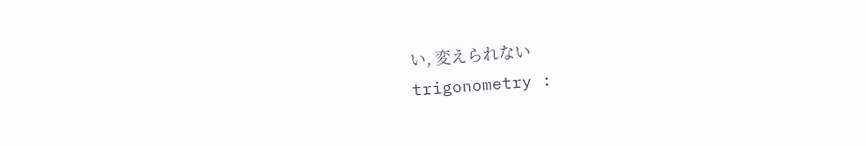い, 変えられない
trigonometry :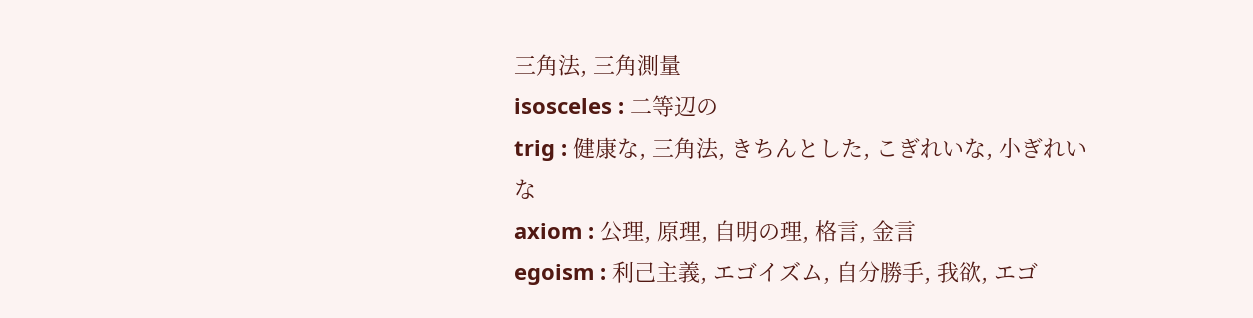三角法, 三角測量
isosceles : 二等辺の
trig : 健康な, 三角法, きちんとした, こぎれいな, 小ぎれいな
axiom : 公理, 原理, 自明の理, 格言, 金言
egoism : 利己主義, エゴイズム, 自分勝手, 我欲, エゴ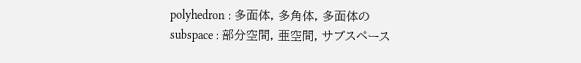polyhedron : 多面体, 多角体, 多面体の
subspace : 部分空間, 亜空間, サブスペース